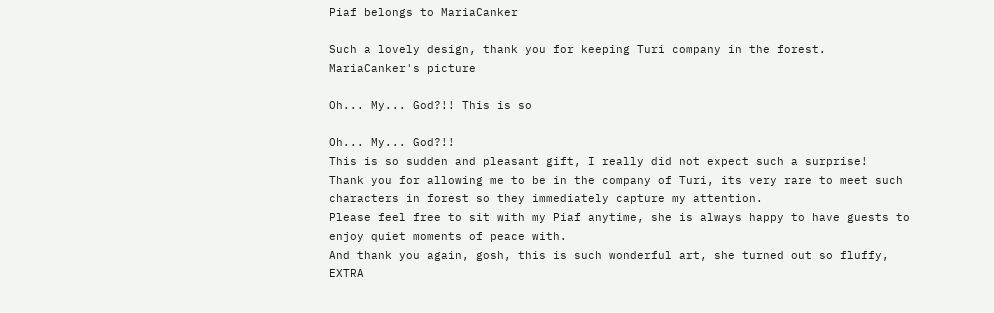Piaf belongs to MariaCanker

Such a lovely design, thank you for keeping Turi company in the forest.
MariaCanker's picture

Oh... My... God?!! This is so

Oh... My... God?!!
This is so sudden and pleasant gift, I really did not expect such a surprise!
Thank you for allowing me to be in the company of Turi, its very rare to meet such characters in forest so they immediately capture my attention.
Please feel free to sit with my Piaf anytime, she is always happy to have guests to enjoy quiet moments of peace with.
And thank you again, gosh, this is such wonderful art, she turned out so fluffy, EXTRA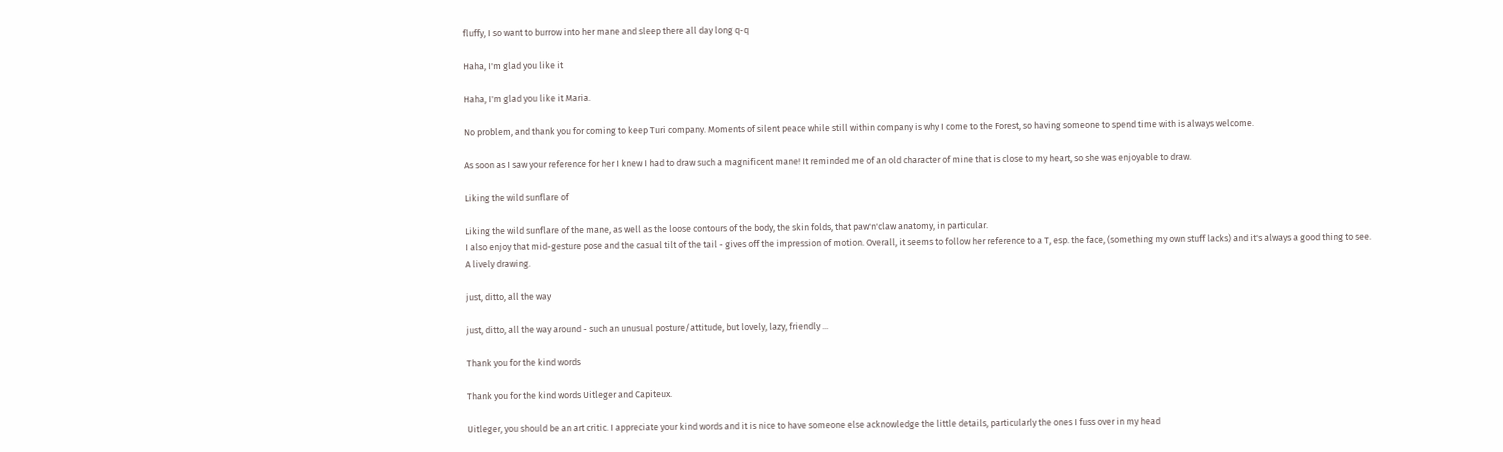fluffy, I so want to burrow into her mane and sleep there all day long q-q

Haha, I'm glad you like it

Haha, I'm glad you like it Maria.

No problem, and thank you for coming to keep Turi company. Moments of silent peace while still within company is why I come to the Forest, so having someone to spend time with is always welcome.

As soon as I saw your reference for her I knew I had to draw such a magnificent mane! It reminded me of an old character of mine that is close to my heart, so she was enjoyable to draw.

Liking the wild sunflare of

Liking the wild sunflare of the mane, as well as the loose contours of the body, the skin folds, that paw'n'claw anatomy, in particular.
I also enjoy that mid-gesture pose and the casual tilt of the tail - gives off the impression of motion. Overall, it seems to follow her reference to a T, esp. the face, (something my own stuff lacks) and it's always a good thing to see.
A lively drawing.

just, ditto, all the way

just, ditto, all the way around - such an unusual posture/attitude, but lovely, lazy, friendly ...

Thank you for the kind words

Thank you for the kind words Uitleger and Capiteux.

Uitleger, you should be an art critic. I appreciate your kind words and it is nice to have someone else acknowledge the little details, particularly the ones I fuss over in my head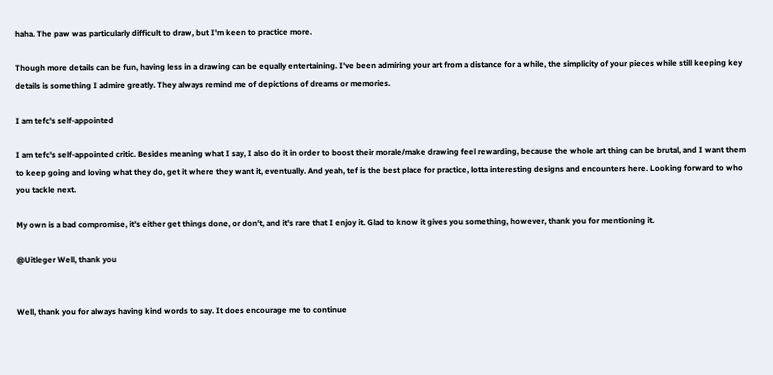haha. The paw was particularly difficult to draw, but I'm keen to practice more.

Though more details can be fun, having less in a drawing can be equally entertaining. I've been admiring your art from a distance for a while, the simplicity of your pieces while still keeping key details is something I admire greatly. They always remind me of depictions of dreams or memories.

I am tefc's self-appointed

I am tefc's self-appointed critic. Besides meaning what I say, I also do it in order to boost their morale/make drawing feel rewarding, because the whole art thing can be brutal, and I want them to keep going and loving what they do, get it where they want it, eventually. And yeah, tef is the best place for practice, lotta interesting designs and encounters here. Looking forward to who you tackle next.

My own is a bad compromise, it's either get things done, or don't, and it's rare that I enjoy it. Glad to know it gives you something, however, thank you for mentioning it.

@Uitleger Well, thank you


Well, thank you for always having kind words to say. It does encourage me to continue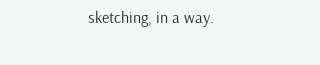sketching, in a way.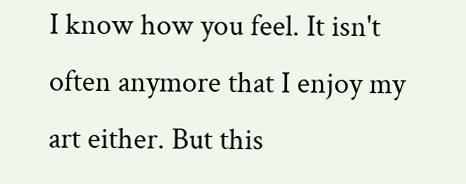I know how you feel. It isn't often anymore that I enjoy my art either. But this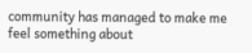community has managed to make me feel something about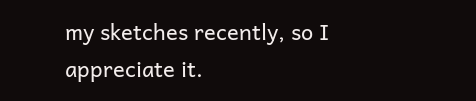my sketches recently, so I appreciate it.